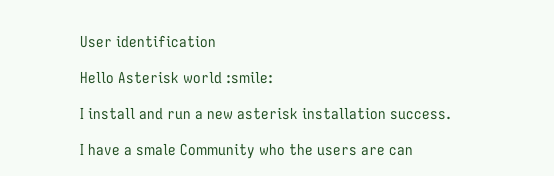User identification

Hello Asterisk world :smile:

I install and run a new asterisk installation success.

I have a smale Community who the users are can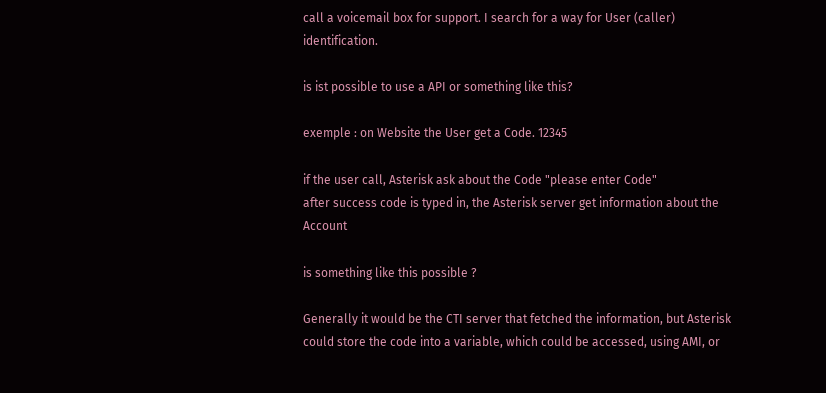call a voicemail box for support. I search for a way for User (caller) identification.

is ist possible to use a API or something like this?

exemple : on Website the User get a Code. 12345

if the user call, Asterisk ask about the Code "please enter Code"
after success code is typed in, the Asterisk server get information about the Account

is something like this possible ?

Generally it would be the CTI server that fetched the information, but Asterisk could store the code into a variable, which could be accessed, using AMI, or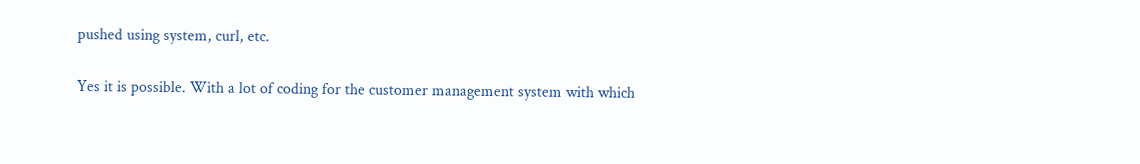pushed using system, curl, etc.

Yes it is possible. With a lot of coding for the customer management system with which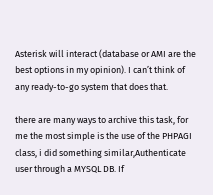Asterisk will interact (database or AMI are the best options in my opinion). I can’t think of any ready-to-go system that does that.

there are many ways to archive this task, for me the most simple is the use of the PHPAGI class, i did something similar,Authenticate user through a MYSQL DB. If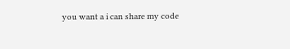you want a i can share my code